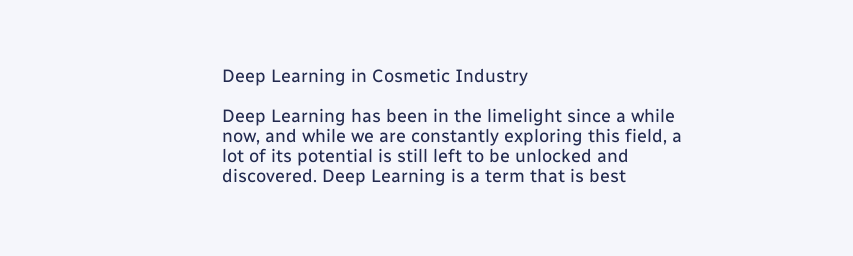Deep Learning in Cosmetic Industry

Deep Learning has been in the limelight since a while now, and while we are constantly exploring this field, a lot of its potential is still left to be unlocked and discovered. Deep Learning is a term that is best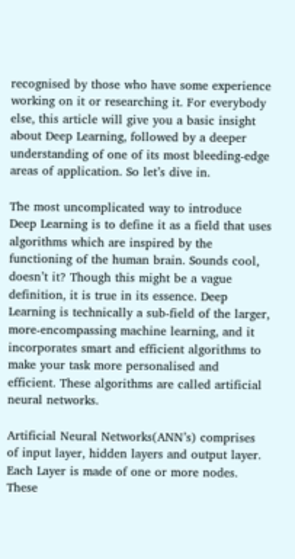recognised by those who have some experience working on it or researching it. For everybody else, this article will give you a basic insight about Deep Learning, followed by a deeper understanding of one of its most bleeding-edge areas of application. So let’s dive in.

The most uncomplicated way to introduce Deep Learning is to define it as a field that uses algorithms which are inspired by the functioning of the human brain. Sounds cool, doesn’t it? Though this might be a vague definition, it is true in its essence. Deep Learning is technically a sub-field of the larger, more-encompassing machine learning, and it incorporates smart and efficient algorithms to make your task more personalised and efficient. These algorithms are called artificial neural networks.

Artificial Neural Networks(ANN’s) comprises of input layer, hidden layers and output layer. Each Layer is made of one or more nodes. These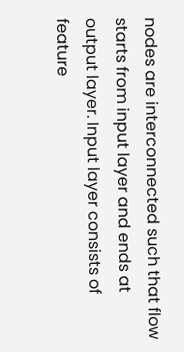nodes are interconnected such that flow starts from input layer and ends at output layer. Input layer consists of feature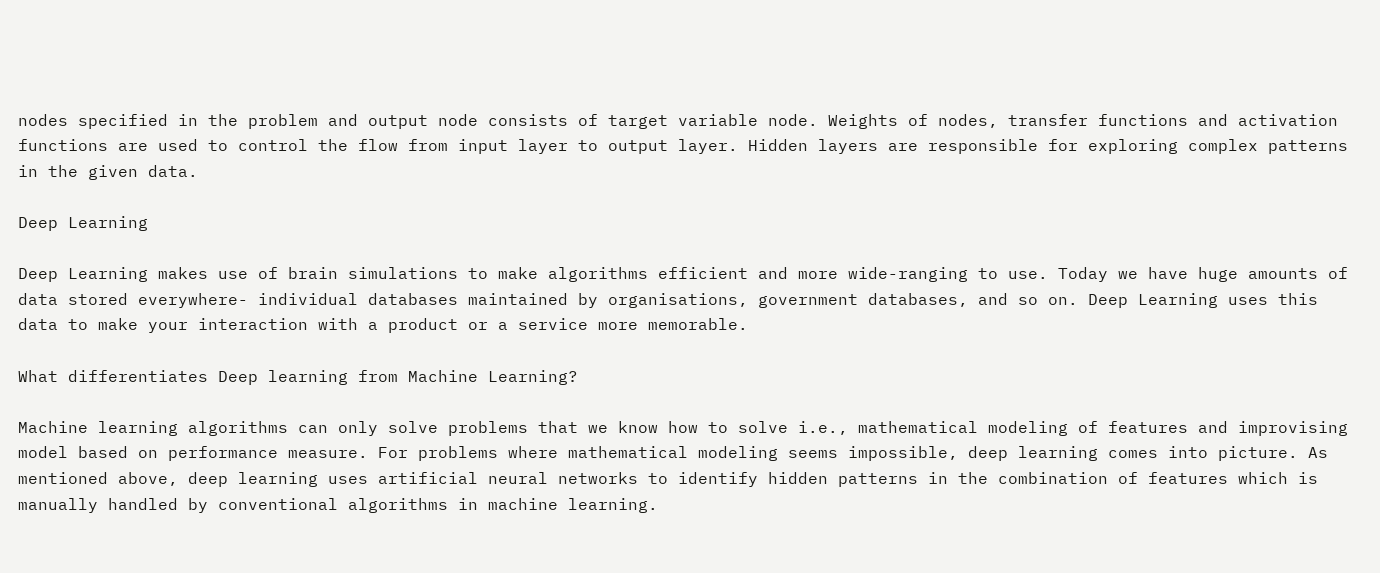nodes specified in the problem and output node consists of target variable node. Weights of nodes, transfer functions and activation functions are used to control the flow from input layer to output layer. Hidden layers are responsible for exploring complex patterns in the given data.

Deep Learning

Deep Learning makes use of brain simulations to make algorithms efficient and more wide-ranging to use. Today we have huge amounts of data stored everywhere- individual databases maintained by organisations, government databases, and so on. Deep Learning uses this data to make your interaction with a product or a service more memorable.

What differentiates Deep learning from Machine Learning?

Machine learning algorithms can only solve problems that we know how to solve i.e., mathematical modeling of features and improvising model based on performance measure. For problems where mathematical modeling seems impossible, deep learning comes into picture. As mentioned above, deep learning uses artificial neural networks to identify hidden patterns in the combination of features which is manually handled by conventional algorithms in machine learning.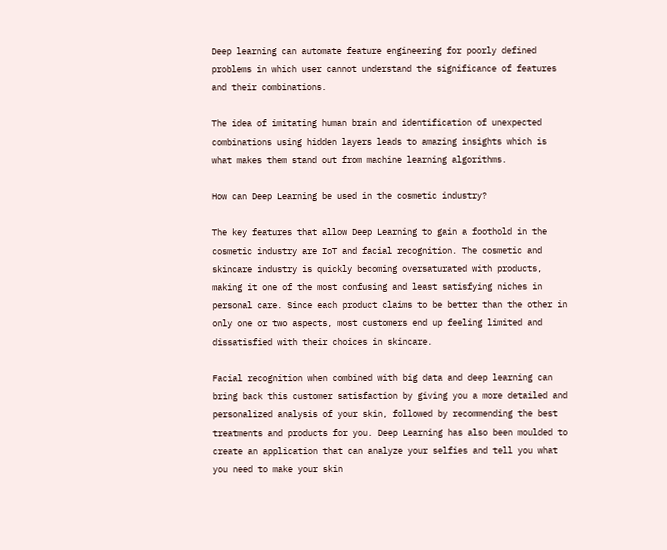Deep learning can automate feature engineering for poorly defined problems in which user cannot understand the significance of features and their combinations.

The idea of imitating human brain and identification of unexpected combinations using hidden layers leads to amazing insights which is what makes them stand out from machine learning algorithms.

How can Deep Learning be used in the cosmetic industry?

The key features that allow Deep Learning to gain a foothold in the cosmetic industry are IoT and facial recognition. The cosmetic and skincare industry is quickly becoming oversaturated with products, making it one of the most confusing and least satisfying niches in personal care. Since each product claims to be better than the other in only one or two aspects, most customers end up feeling limited and dissatisfied with their choices in skincare.

Facial recognition when combined with big data and deep learning can bring back this customer satisfaction by giving you a more detailed and personalized analysis of your skin, followed by recommending the best treatments and products for you. Deep Learning has also been moulded to create an application that can analyze your selfies and tell you what you need to make your skin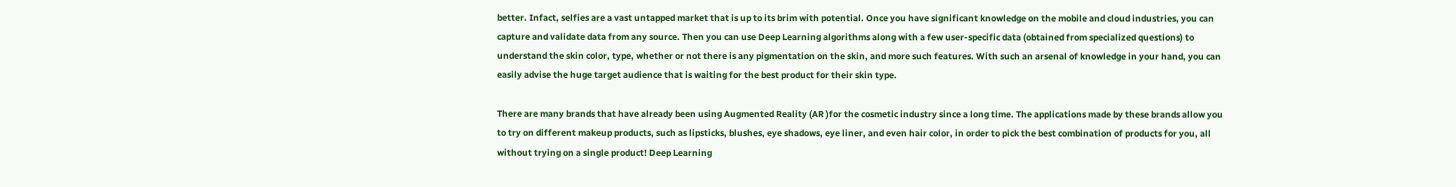better. Infact, selfies are a vast untapped market that is up to its brim with potential. Once you have significant knowledge on the mobile and cloud industries, you can capture and validate data from any source. Then you can use Deep Learning algorithms along with a few user-specific data (obtained from specialized questions) to understand the skin color, type, whether or not there is any pigmentation on the skin, and more such features. With such an arsenal of knowledge in your hand, you can easily advise the huge target audience that is waiting for the best product for their skin type.

There are many brands that have already been using Augmented Reality (AR )for the cosmetic industry since a long time. The applications made by these brands allow you to try on different makeup products, such as lipsticks, blushes, eye shadows, eye liner, and even hair color, in order to pick the best combination of products for you, all without trying on a single product! Deep Learning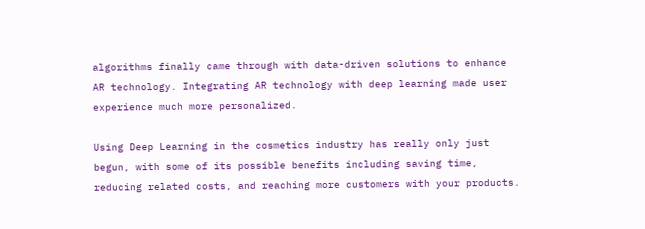algorithms finally came through with data-driven solutions to enhance AR technology. Integrating AR technology with deep learning made user experience much more personalized.

Using Deep Learning in the cosmetics industry has really only just begun, with some of its possible benefits including saving time, reducing related costs, and reaching more customers with your products.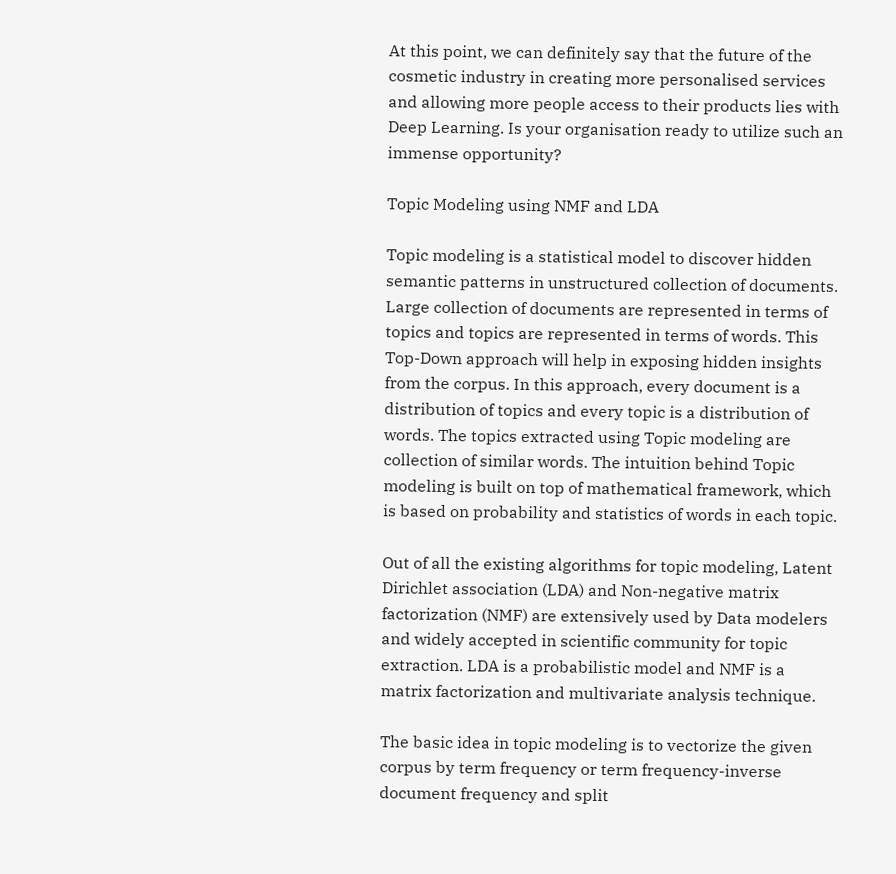At this point, we can definitely say that the future of the cosmetic industry in creating more personalised services and allowing more people access to their products lies with Deep Learning. Is your organisation ready to utilize such an immense opportunity?

Topic Modeling using NMF and LDA

Topic modeling is a statistical model to discover hidden semantic patterns in unstructured collection of documents. Large collection of documents are represented in terms of topics and topics are represented in terms of words. This Top-Down approach will help in exposing hidden insights from the corpus. In this approach, every document is a distribution of topics and every topic is a distribution of words. The topics extracted using Topic modeling are collection of similar words. The intuition behind Topic modeling is built on top of mathematical framework, which is based on probability and statistics of words in each topic.

Out of all the existing algorithms for topic modeling, Latent Dirichlet association (LDA) and Non-negative matrix factorization (NMF) are extensively used by Data modelers and widely accepted in scientific community for topic extraction. LDA is a probabilistic model and NMF is a matrix factorization and multivariate analysis technique.

The basic idea in topic modeling is to vectorize the given corpus by term frequency or term frequency-inverse document frequency and split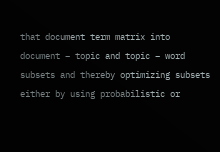that document term matrix into document – topic and topic – word subsets and thereby optimizing subsets either by using probabilistic or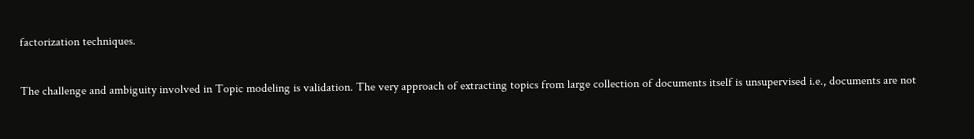factorization techniques.

The challenge and ambiguity involved in Topic modeling is validation. The very approach of extracting topics from large collection of documents itself is unsupervised i.e., documents are not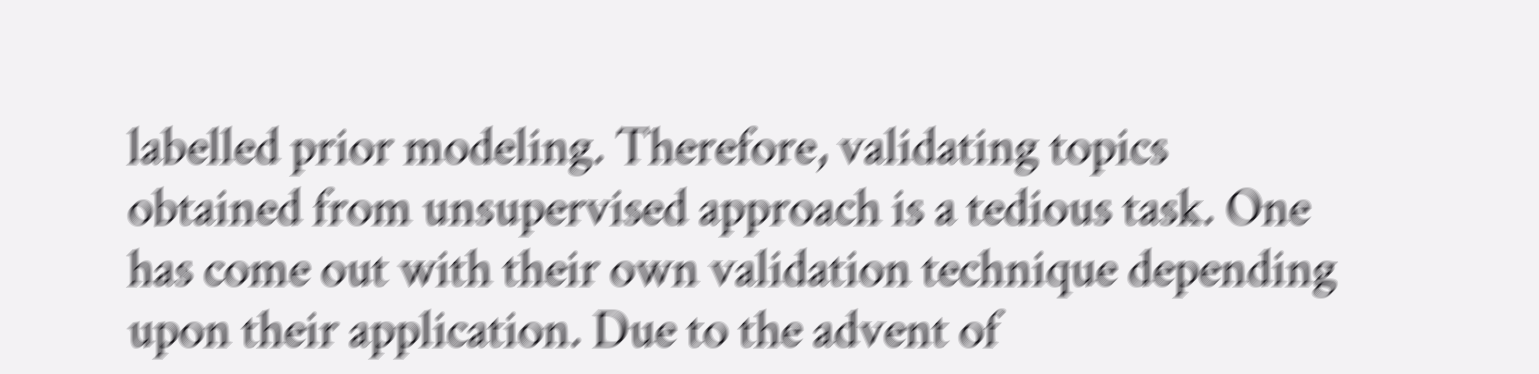labelled prior modeling. Therefore, validating topics obtained from unsupervised approach is a tedious task. One has come out with their own validation technique depending upon their application. Due to the advent of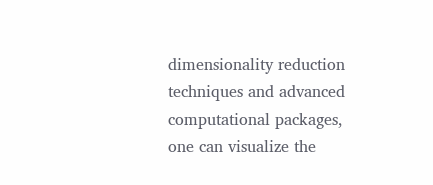dimensionality reduction techniques and advanced computational packages, one can visualize the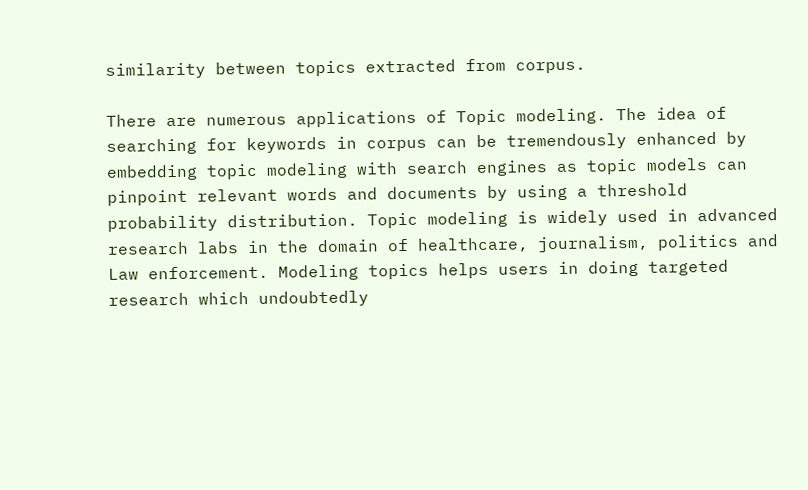similarity between topics extracted from corpus.

There are numerous applications of Topic modeling. The idea of searching for keywords in corpus can be tremendously enhanced by embedding topic modeling with search engines as topic models can pinpoint relevant words and documents by using a threshold probability distribution. Topic modeling is widely used in advanced research labs in the domain of healthcare, journalism, politics and Law enforcement. Modeling topics helps users in doing targeted research which undoubtedly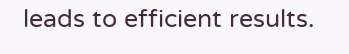leads to efficient results.